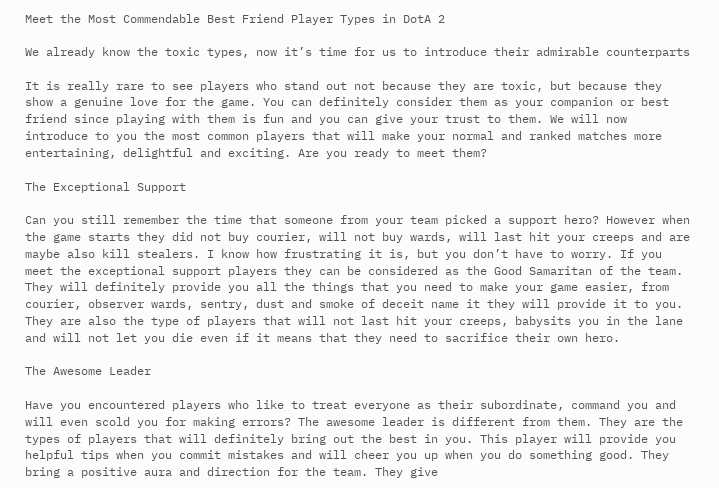Meet the Most Commendable Best Friend Player Types in DotA 2

We already know the toxic types, now it’s time for us to introduce their admirable counterparts

It is really rare to see players who stand out not because they are toxic, but because they show a genuine love for the game. You can definitely consider them as your companion or best friend since playing with them is fun and you can give your trust to them. We will now introduce to you the most common players that will make your normal and ranked matches more entertaining, delightful and exciting. Are you ready to meet them?

The Exceptional Support

Can you still remember the time that someone from your team picked a support hero? However when the game starts they did not buy courier, will not buy wards, will last hit your creeps and are maybe also kill stealers. I know how frustrating it is, but you don’t have to worry. If you meet the exceptional support players they can be considered as the Good Samaritan of the team. They will definitely provide you all the things that you need to make your game easier, from courier, observer wards, sentry, dust and smoke of deceit name it they will provide it to you. They are also the type of players that will not last hit your creeps, babysits you in the lane and will not let you die even if it means that they need to sacrifice their own hero.

The Awesome Leader

Have you encountered players who like to treat everyone as their subordinate, command you and will even scold you for making errors? The awesome leader is different from them. They are the types of players that will definitely bring out the best in you. This player will provide you helpful tips when you commit mistakes and will cheer you up when you do something good. They bring a positive aura and direction for the team. They give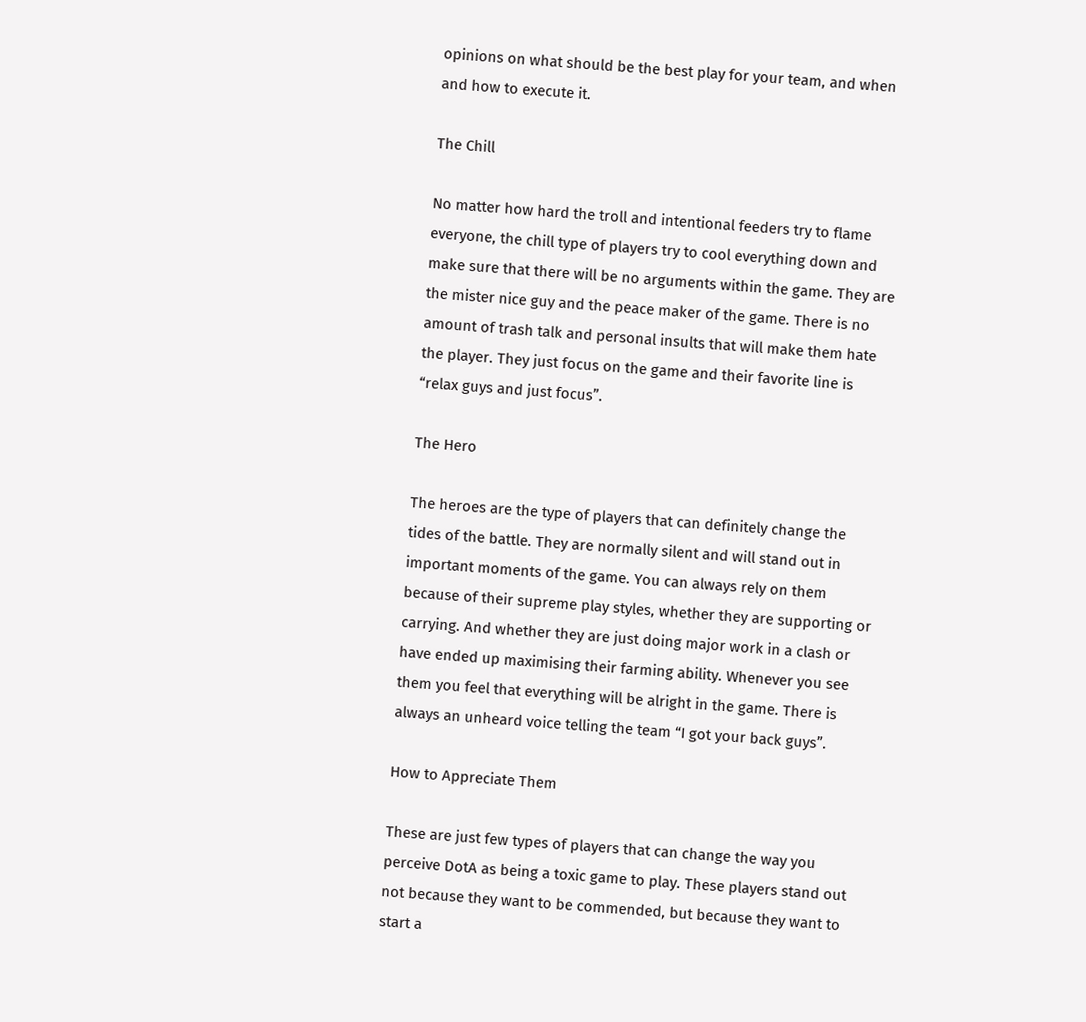opinions on what should be the best play for your team, and when and how to execute it.

The Chill

No matter how hard the troll and intentional feeders try to flame everyone, the chill type of players try to cool everything down and make sure that there will be no arguments within the game. They are the mister nice guy and the peace maker of the game. There is no amount of trash talk and personal insults that will make them hate the player. They just focus on the game and their favorite line is “relax guys and just focus”.

The Hero

The heroes are the type of players that can definitely change the tides of the battle. They are normally silent and will stand out in important moments of the game. You can always rely on them because of their supreme play styles, whether they are supporting or carrying. And whether they are just doing major work in a clash or have ended up maximising their farming ability. Whenever you see them you feel that everything will be alright in the game. There is always an unheard voice telling the team “I got your back guys”.

How to Appreciate Them

These are just few types of players that can change the way you perceive DotA as being a toxic game to play. These players stand out not because they want to be commended, but because they want to start a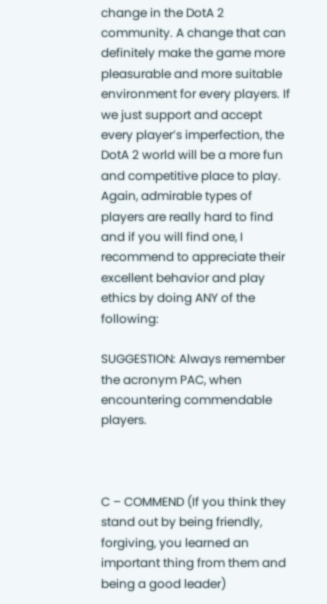change in the DotA 2 community. A change that can definitely make the game more pleasurable and more suitable environment for every players. If we just support and accept every player’s imperfection, the DotA 2 world will be a more fun and competitive place to play. Again, admirable types of players are really hard to find and if you will find one, I recommend to appreciate their excellent behavior and play ethics by doing ANY of the following:

SUGGESTION: Always remember the acronym PAC, when encountering commendable players.



C – COMMEND (If you think they stand out by being friendly, forgiving, you learned an important thing from them and being a good leader)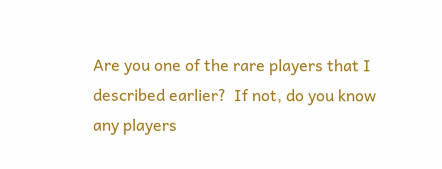Are you one of the rare players that I described earlier?  If not, do you know any players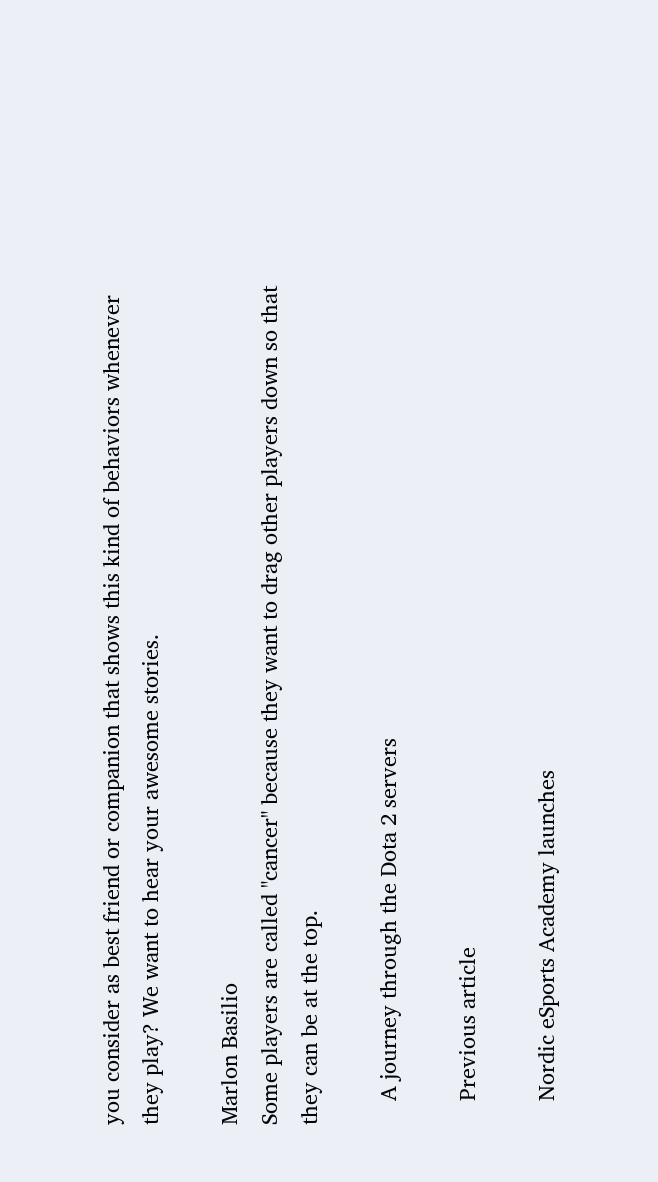you consider as best friend or companion that shows this kind of behaviors whenever they play? We want to hear your awesome stories.

Marlon Basilio
Some players are called "cancer" because they want to drag other players down so that they can be at the top.

    A journey through the Dota 2 servers

    Previous article

    Nordic eSports Academy launches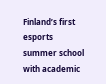Finland’s first esports summer school with academic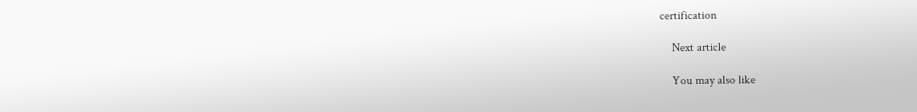certification

    Next article

    You may also like